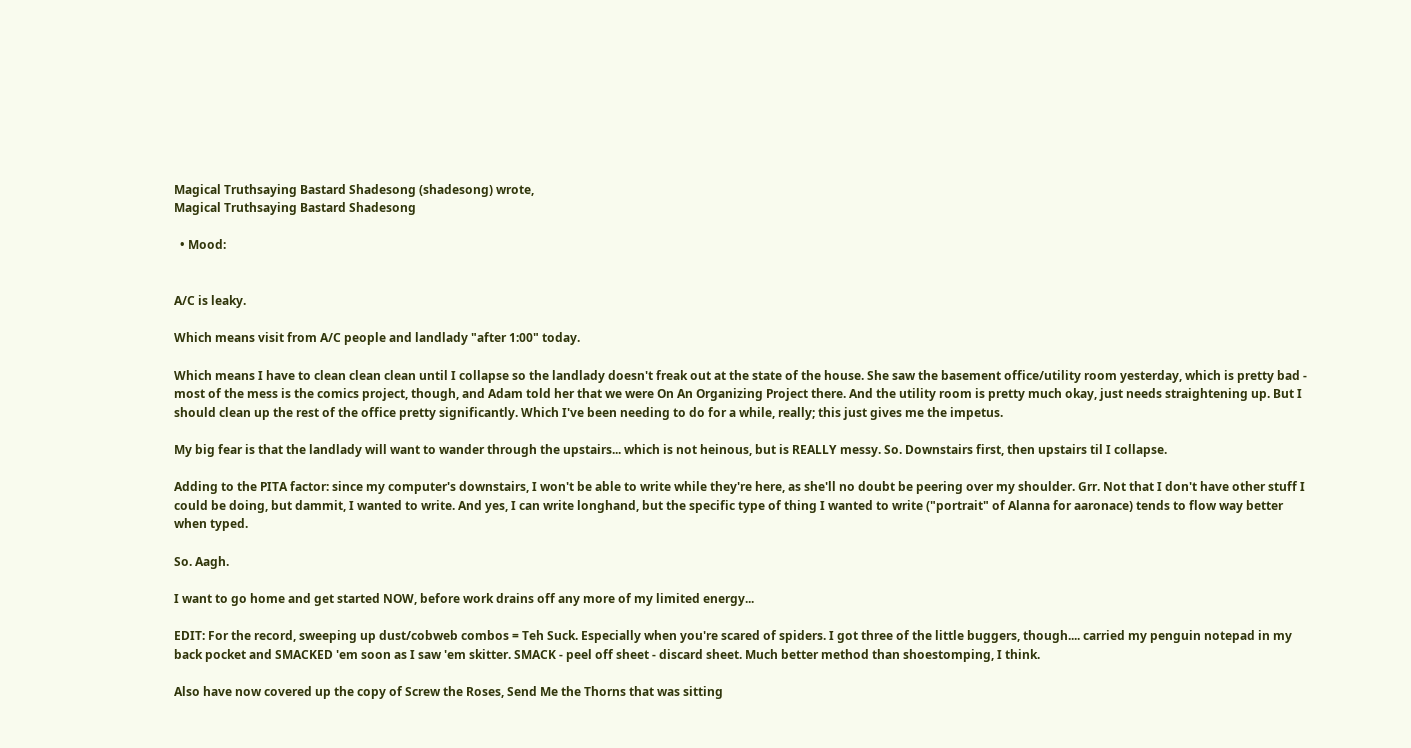Magical Truthsaying Bastard Shadesong (shadesong) wrote,
Magical Truthsaying Bastard Shadesong

  • Mood:


A/C is leaky.

Which means visit from A/C people and landlady "after 1:00" today.

Which means I have to clean clean clean until I collapse so the landlady doesn't freak out at the state of the house. She saw the basement office/utility room yesterday, which is pretty bad - most of the mess is the comics project, though, and Adam told her that we were On An Organizing Project there. And the utility room is pretty much okay, just needs straightening up. But I should clean up the rest of the office pretty significantly. Which I've been needing to do for a while, really; this just gives me the impetus.

My big fear is that the landlady will want to wander through the upstairs... which is not heinous, but is REALLY messy. So. Downstairs first, then upstairs til I collapse.

Adding to the PITA factor: since my computer's downstairs, I won't be able to write while they're here, as she'll no doubt be peering over my shoulder. Grr. Not that I don't have other stuff I could be doing, but dammit, I wanted to write. And yes, I can write longhand, but the specific type of thing I wanted to write ("portrait" of Alanna for aaronace) tends to flow way better when typed.

So. Aagh.

I want to go home and get started NOW, before work drains off any more of my limited energy...

EDIT: For the record, sweeping up dust/cobweb combos = Teh Suck. Especially when you're scared of spiders. I got three of the little buggers, though.... carried my penguin notepad in my back pocket and SMACKED 'em soon as I saw 'em skitter. SMACK - peel off sheet - discard sheet. Much better method than shoestomping, I think.

Also have now covered up the copy of Screw the Roses, Send Me the Thorns that was sitting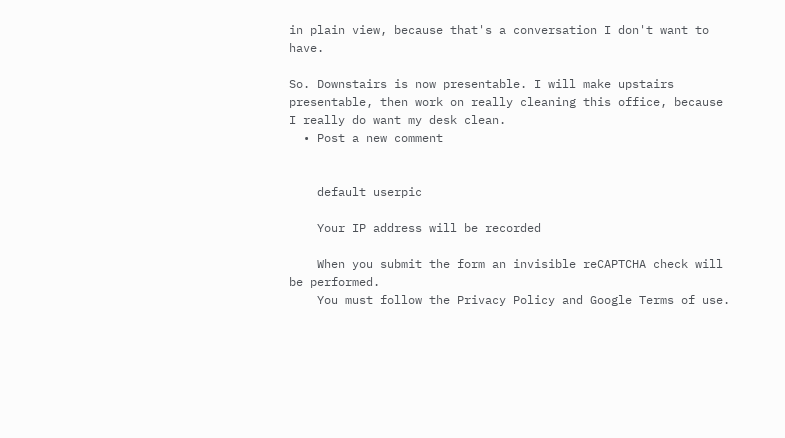in plain view, because that's a conversation I don't want to have.

So. Downstairs is now presentable. I will make upstairs presentable, then work on really cleaning this office, because I really do want my desk clean.
  • Post a new comment


    default userpic

    Your IP address will be recorded

    When you submit the form an invisible reCAPTCHA check will be performed.
    You must follow the Privacy Policy and Google Terms of use.